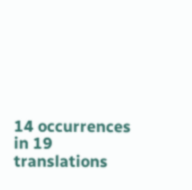14 occurrences in 19 translations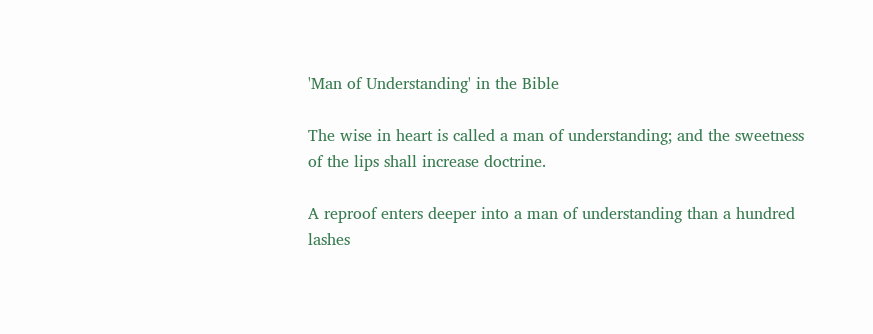'Man of Understanding' in the Bible

The wise in heart is called a man of understanding; and the sweetness of the lips shall increase doctrine.

A reproof enters deeper into a man of understanding than a hundred lashes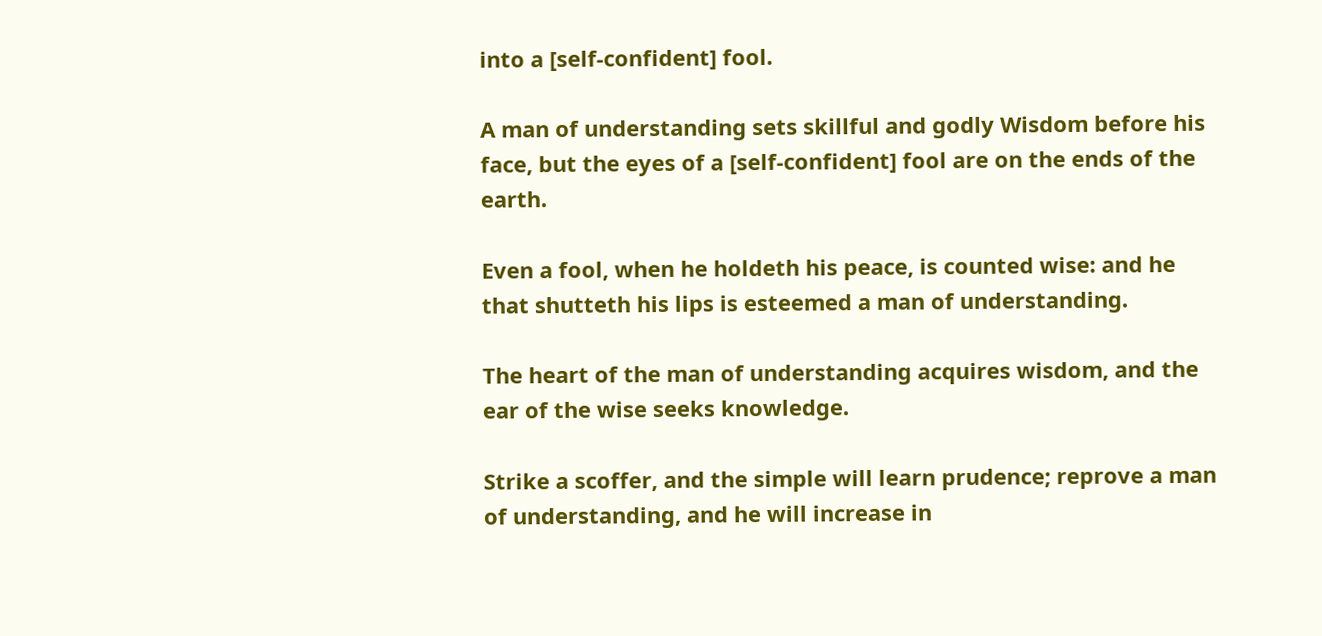into a [self-confident] fool.

A man of understanding sets skillful and godly Wisdom before his face, but the eyes of a [self-confident] fool are on the ends of the earth.

Even a fool, when he holdeth his peace, is counted wise: and he that shutteth his lips is esteemed a man of understanding.

The heart of the man of understanding acquires wisdom, and the ear of the wise seeks knowledge.

Strike a scoffer, and the simple will learn prudence; reprove a man of understanding, and he will increase in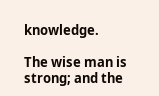knowledge.

The wise man is strong; and the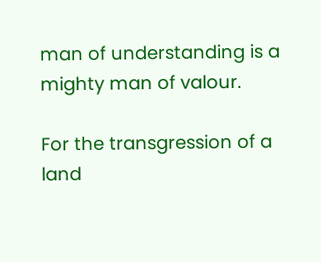man of understanding is a mighty man of valour.

For the transgression of a land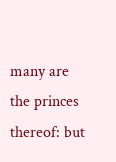many are the princes thereof: but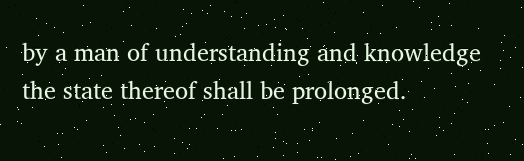by a man of understanding and knowledge the state thereof shall be prolonged.